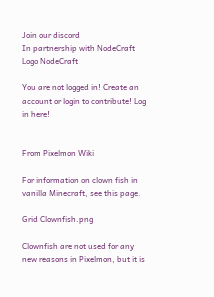Join our discord
In partnership with NodeCraft Logo NodeCraft

You are not logged in! Create an account or login to contribute! Log in here!


From Pixelmon Wiki

For information on clown fish in vanilla Minecraft, see this page.

Grid Clownfish.png

Clownfish are not used for any new reasons in Pixelmon, but it is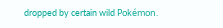dropped by certain wild Pokémon.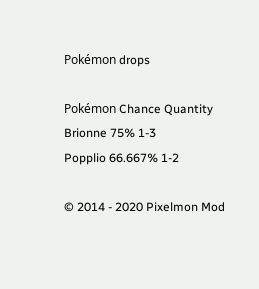Pokémon drops

Pokémon Chance Quantity
Brionne 75% 1-3
Popplio 66.667% 1-2

© 2014 - 2020 Pixelmon Mod